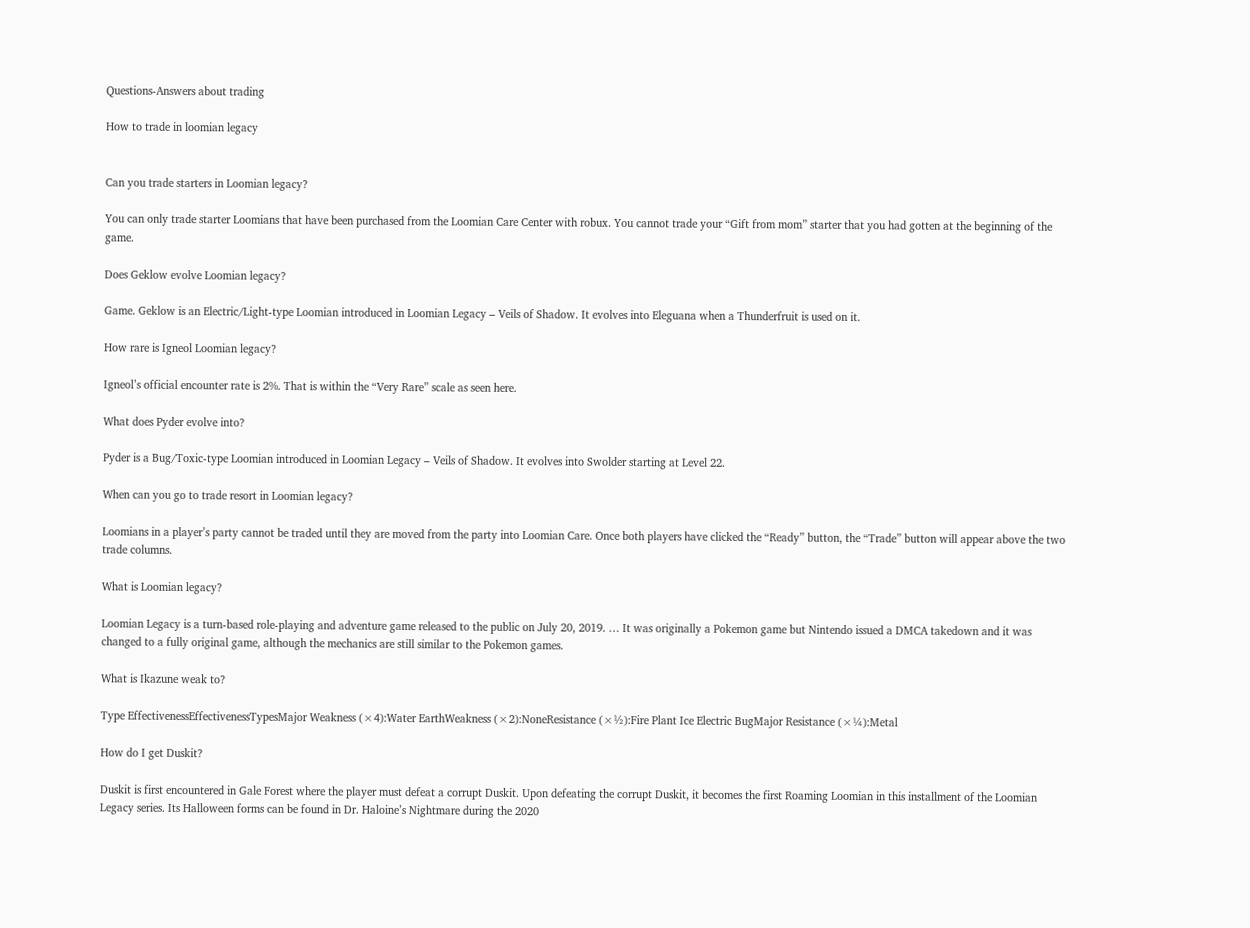Questions-Answers about trading

How to trade in loomian legacy


Can you trade starters in Loomian legacy?

You can only trade starter Loomians that have been purchased from the Loomian Care Center with robux. You cannot trade your “Gift from mom” starter that you had gotten at the beginning of the game.

Does Geklow evolve Loomian legacy?

Game. Geklow is an Electric/Light-type Loomian introduced in Loomian Legacy – Veils of Shadow. It evolves into Eleguana when a Thunderfruit is used on it.

How rare is Igneol Loomian legacy?

Igneol’s official encounter rate is 2%. That is within the “Very Rare” scale as seen here.

What does Pyder evolve into?

Pyder is a Bug/Toxic-type Loomian introduced in Loomian Legacy – Veils of Shadow. It evolves into Swolder starting at Level 22.

When can you go to trade resort in Loomian legacy?

Loomians in a player’s party cannot be traded until they are moved from the party into Loomian Care. Once both players have clicked the “Ready” button, the “Trade” button will appear above the two trade columns.

What is Loomian legacy?

Loomian Legacy is a turn-based role-playing and adventure game released to the public on July 20, 2019. … It was originally a Pokemon game but Nintendo issued a DMCA takedown and it was changed to a fully original game, although the mechanics are still similar to the Pokemon games.

What is Ikazune weak to?

Type EffectivenessEffectivenessTypesMajor Weakness (×4):Water EarthWeakness (×2):NoneResistance (×½):Fire Plant Ice Electric BugMajor Resistance (×¼):Metal

How do I get Duskit?

Duskit is first encountered in Gale Forest where the player must defeat a corrupt Duskit. Upon defeating the corrupt Duskit, it becomes the first Roaming Loomian in this installment of the Loomian Legacy series. Its Halloween forms can be found in Dr. Haloine’s Nightmare during the 2020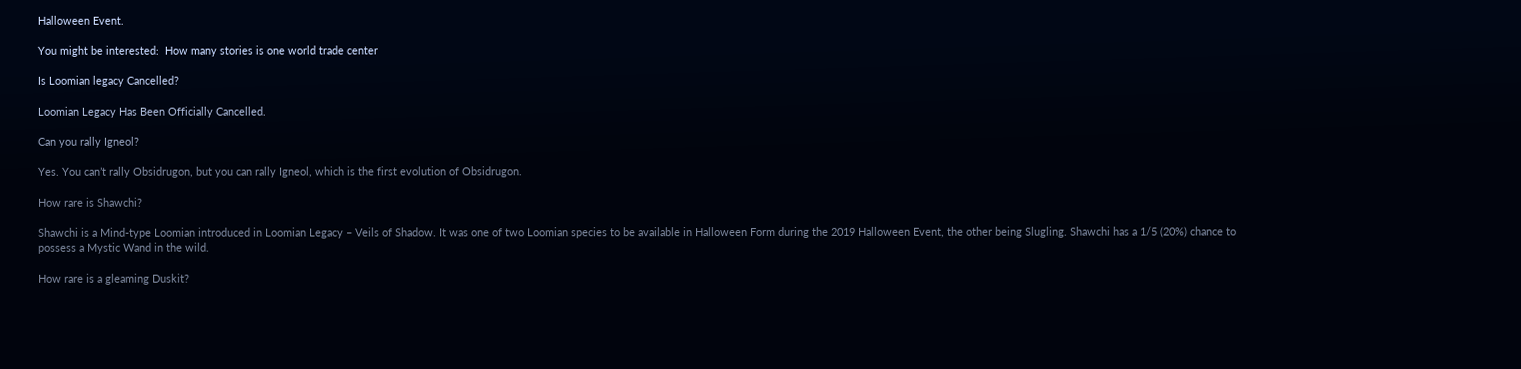Halloween Event.

You might be interested:  How many stories is one world trade center

Is Loomian legacy Cancelled?

Loomian Legacy Has Been Officially Cancelled.

Can you rally Igneol?

Yes. You can’t rally Obsidrugon, but you can rally Igneol, which is the first evolution of Obsidrugon.

How rare is Shawchi?

Shawchi is a Mind-type Loomian introduced in Loomian Legacy – Veils of Shadow. It was one of two Loomian species to be available in Halloween Form during the 2019 Halloween Event, the other being Slugling. Shawchi has a 1/5 (20%) chance to possess a Mystic Wand in the wild.

How rare is a gleaming Duskit?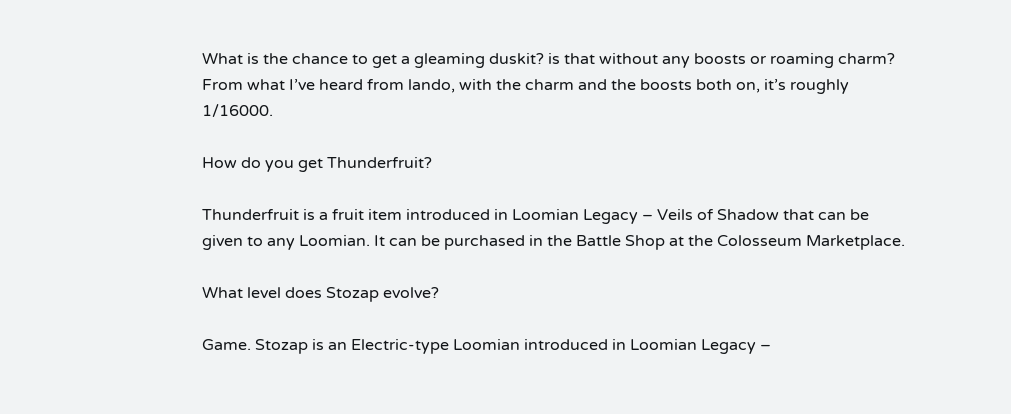What is the chance to get a gleaming duskit? is that without any boosts or roaming charm? From what I’ve heard from lando, with the charm and the boosts both on, it’s roughly 1/16000.

How do you get Thunderfruit?

Thunderfruit is a fruit item introduced in Loomian Legacy – Veils of Shadow that can be given to any Loomian. It can be purchased in the Battle Shop at the Colosseum Marketplace.

What level does Stozap evolve?

Game. Stozap is an Electric-type Loomian introduced in Loomian Legacy –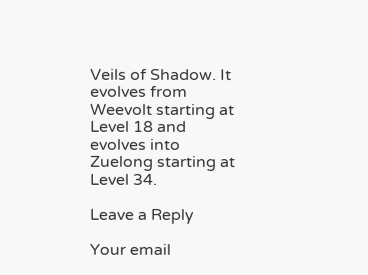Veils of Shadow. It evolves from Weevolt starting at Level 18 and evolves into Zuelong starting at Level 34.

Leave a Reply

Your email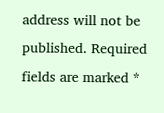address will not be published. Required fields are marked *